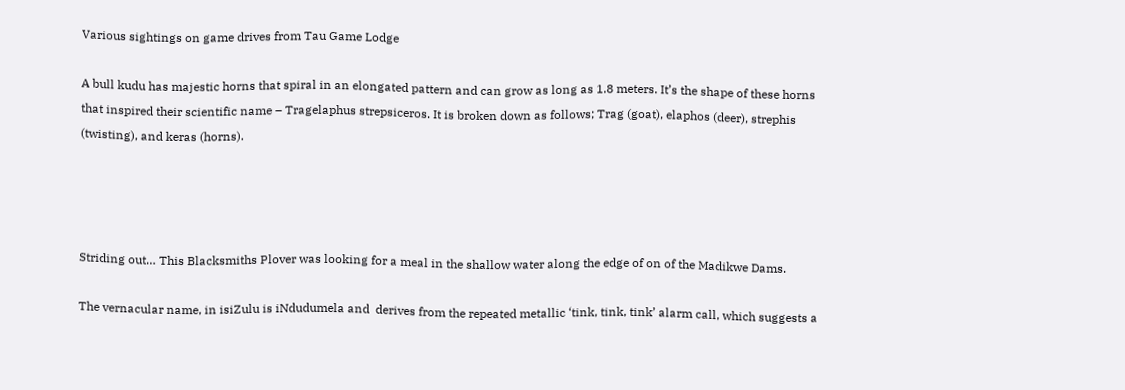Various sightings on game drives from Tau Game Lodge

A bull kudu has majestic horns that spiral in an elongated pattern and can grow as long as 1.8 meters. It’s the shape of these horns that inspired their scientific name – Tragelaphus strepsiceros. It is broken down as follows; Trag (goat), elaphos (deer), strephis (twisting), and keras (horns).




Striding out… This Blacksmiths Plover was looking for a meal in the shallow water along the edge of on of the Madikwe Dams.

The vernacular name, in isiZulu is iNdudumela and  derives from the repeated metallic ‘tink, tink, tink’ alarm call, which suggests a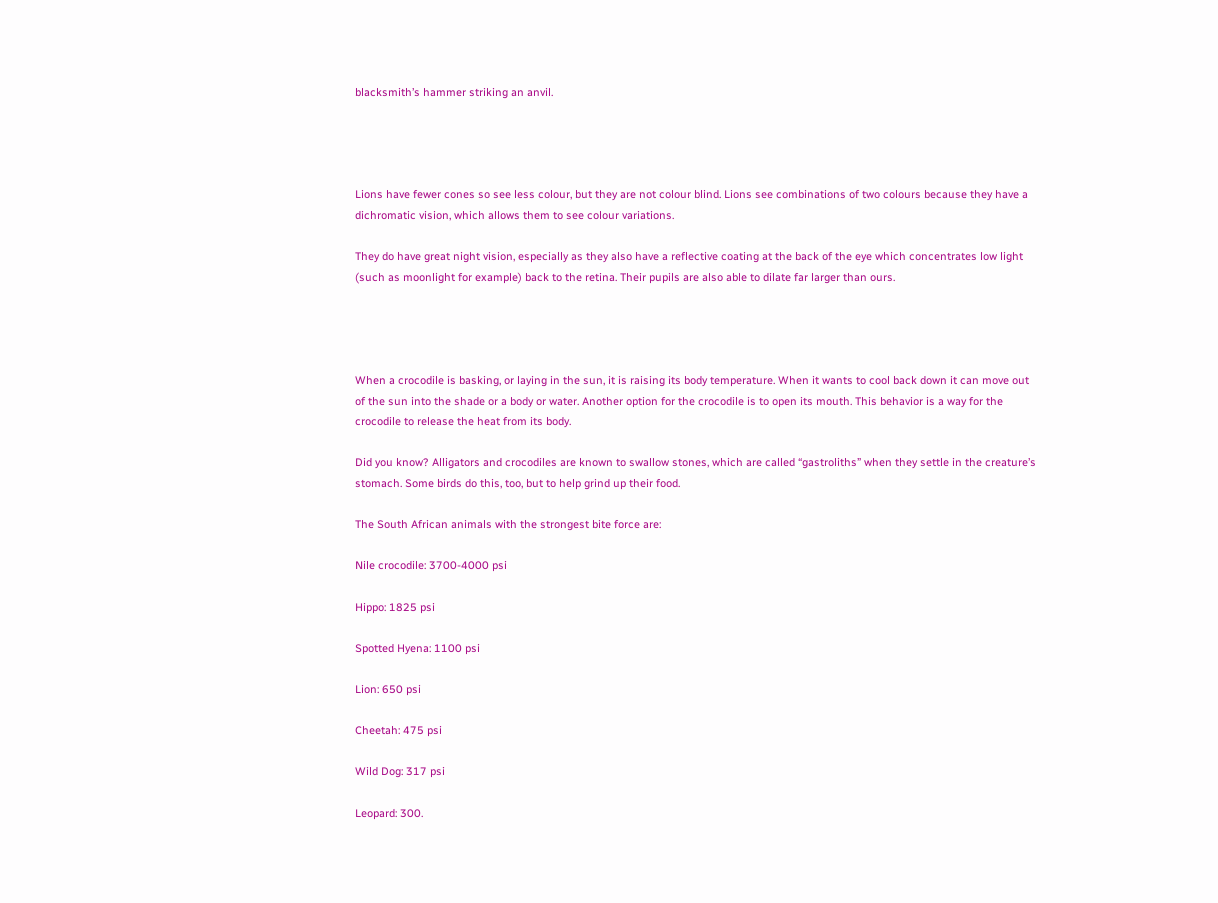blacksmith’s hammer striking an anvil.




Lions have fewer cones so see less colour, but they are not colour blind. Lions see combinations of two colours because they have a dichromatic vision, which allows them to see colour variations.

They do have great night vision, especially as they also have a reflective coating at the back of the eye which concentrates low light (such as moonlight for example) back to the retina. Their pupils are also able to dilate far larger than ours.




When a crocodile is basking, or laying in the sun, it is raising its body temperature. When it wants to cool back down it can move out of the sun into the shade or a body or water. Another option for the crocodile is to open its mouth. This behavior is a way for the crocodile to release the heat from its body.

Did you know? Alligators and crocodiles are known to swallow stones, which are called “gastroliths” when they settle in the creature’s stomach. Some birds do this, too, but to help grind up their food.

The South African animals with the strongest bite force are:

Nile crocodile: 3700-4000 psi

Hippo: 1825 psi

Spotted Hyena: 1100 psi

Lion: 650 psi

Cheetah: 475 psi

Wild Dog: 317 psi

Leopard: 300.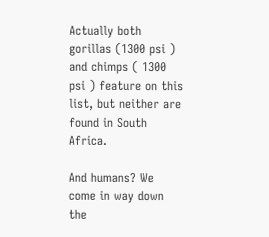Actually both gorillas (1300 psi ) and chimps ( 1300 psi ) feature on this list, but neither are found in South Africa.

And humans? We come in way down the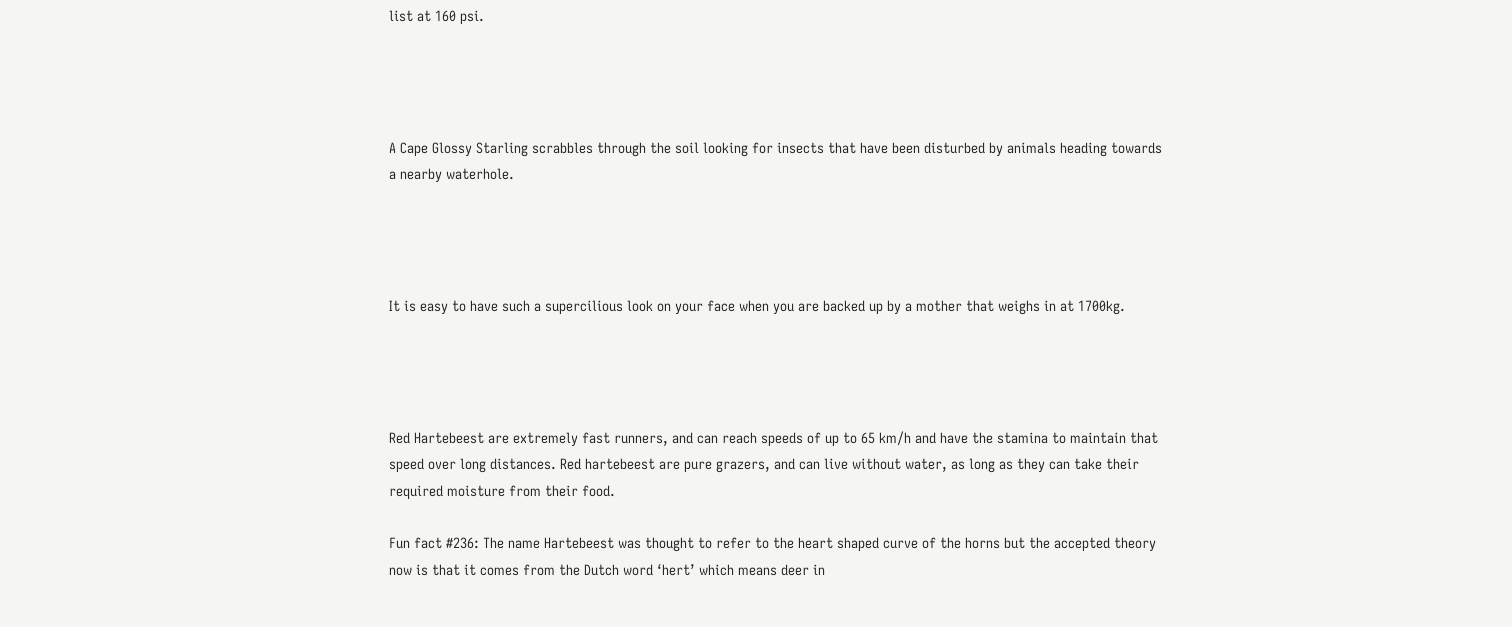list at 160 psi.




A Cape Glossy Starling scrabbles through the soil looking for insects that have been disturbed by animals heading towards a nearby waterhole.




It is easy to have such a supercilious look on your face when you are backed up by a mother that weighs in at 1700kg.




Red Hartebeest are extremely fast runners, and can reach speeds of up to 65 km/h and have the stamina to maintain that speed over long distances. Red hartebeest are pure grazers, and can live without water, as long as they can take their required moisture from their food.

Fun fact #236: The name Hartebeest was thought to refer to the heart shaped curve of the horns but the accepted theory now is that it comes from the Dutch word ‘hert’ which means deer in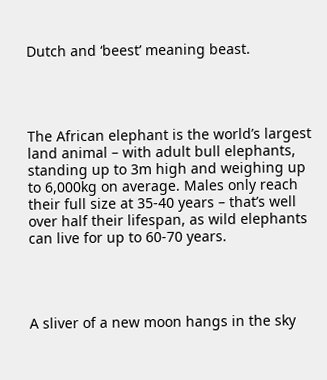Dutch and ‘beest’ meaning beast.




The African elephant is the world’s largest land animal – with adult bull elephants, standing up to 3m high and weighing up to 6,000kg on average. Males only reach their full size at 35-40 years – that’s well over half their lifespan, as wild elephants can live for up to 60-70 years.




A sliver of a new moon hangs in the sky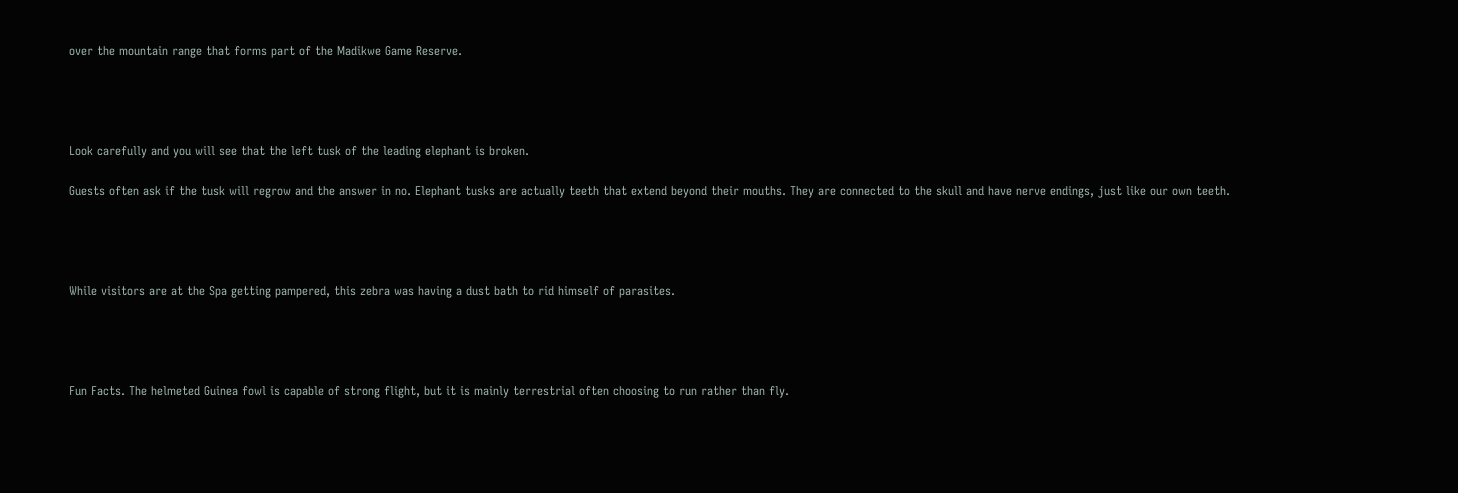over the mountain range that forms part of the Madikwe Game Reserve.




Look carefully and you will see that the left tusk of the leading elephant is broken.

Guests often ask if the tusk will regrow and the answer in no. Elephant tusks are actually teeth that extend beyond their mouths. They are connected to the skull and have nerve endings, just like our own teeth.




While visitors are at the Spa getting pampered, this zebra was having a dust bath to rid himself of parasites.




Fun Facts. The helmeted Guinea fowl is capable of strong flight, but it is mainly terrestrial often choosing to run rather than fly.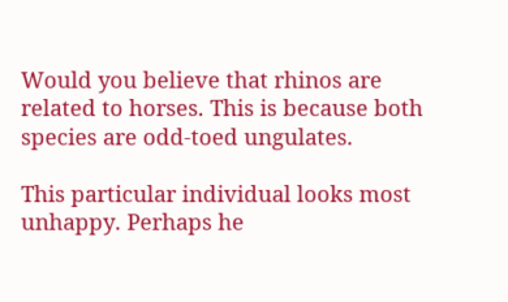Would you believe that rhinos are related to horses. This is because both species are odd-toed ungulates.

This particular individual looks most unhappy. Perhaps he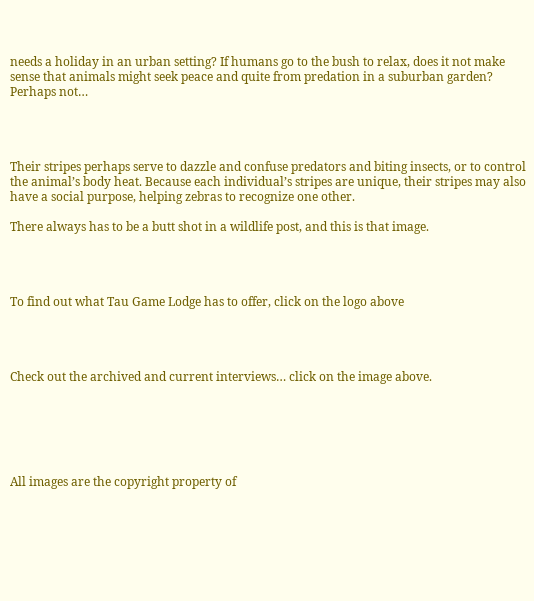needs a holiday in an urban setting? If humans go to the bush to relax, does it not make sense that animals might seek peace and quite from predation in a suburban garden? Perhaps not…




Their stripes perhaps serve to dazzle and confuse predators and biting insects, or to control the animal’s body heat. Because each individual’s stripes are unique, their stripes may also have a social purpose, helping zebras to recognize one other.

There always has to be a butt shot in a wildlife post, and this is that image.




To find out what Tau Game Lodge has to offer, click on the logo above




Check out the archived and current interviews… click on the image above.






All images are the copyright property of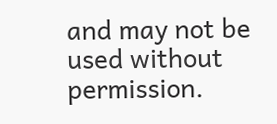and may not be used without permission.